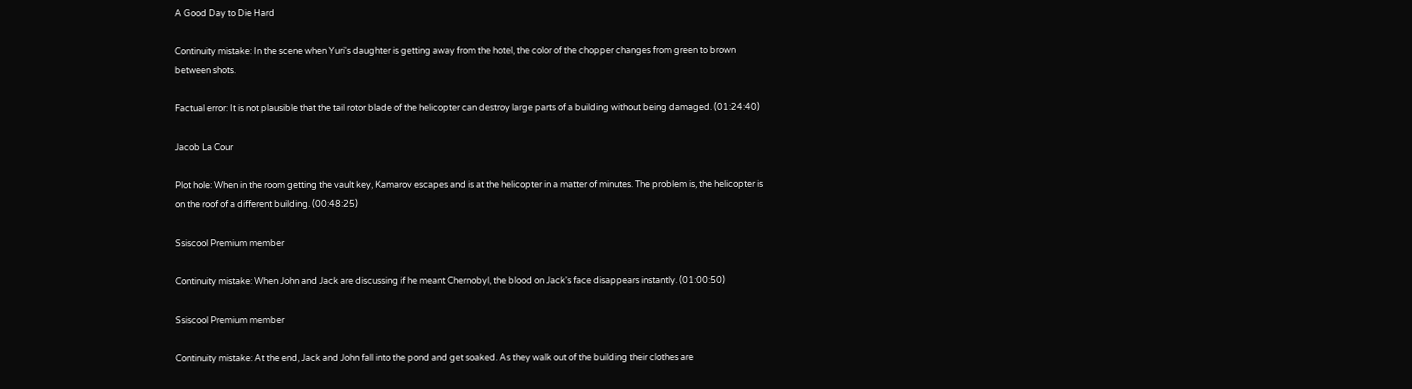A Good Day to Die Hard

Continuity mistake: In the scene when Yuri's daughter is getting away from the hotel, the color of the chopper changes from green to brown between shots.

Factual error: It is not plausible that the tail rotor blade of the helicopter can destroy large parts of a building without being damaged. (01:24:40)

Jacob La Cour

Plot hole: When in the room getting the vault key, Kamarov escapes and is at the helicopter in a matter of minutes. The problem is, the helicopter is on the roof of a different building. (00:48:25)

Ssiscool Premium member

Continuity mistake: When John and Jack are discussing if he meant Chernobyl, the blood on Jack's face disappears instantly. (01:00:50)

Ssiscool Premium member

Continuity mistake: At the end, Jack and John fall into the pond and get soaked. As they walk out of the building their clothes are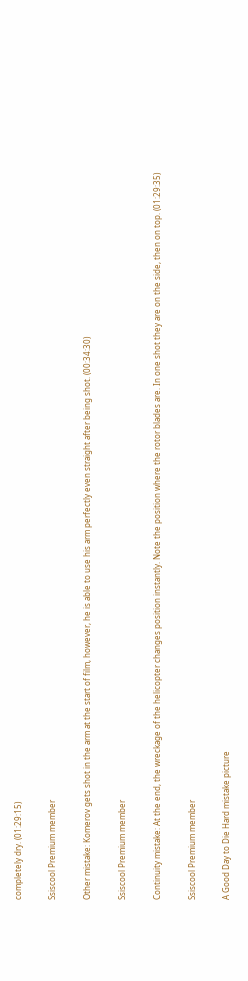completely dry. (01:29:15)

Ssiscool Premium member

Other mistake: Komerov gets shot in the arm at the start of film, however, he is able to use his arm perfectly even straight after being shot. (00:34:30)

Ssiscool Premium member

Continuity mistake: At the end, the wreckage of the helicopter changes position instantly. Note the position where the rotor blades are. In one shot they are on the side, then on top. (01:29:35)

Ssiscool Premium member

A Good Day to Die Hard mistake picture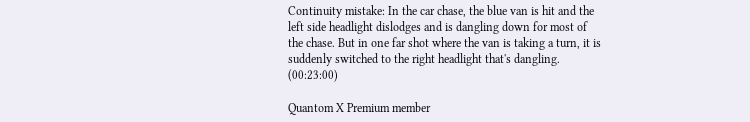Continuity mistake: In the car chase, the blue van is hit and the left side headlight dislodges and is dangling down for most of the chase. But in one far shot where the van is taking a turn, it is suddenly switched to the right headlight that's dangling. (00:23:00)

Quantom X Premium member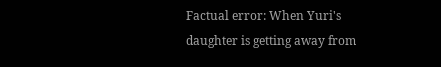Factual error: When Yuri's daughter is getting away from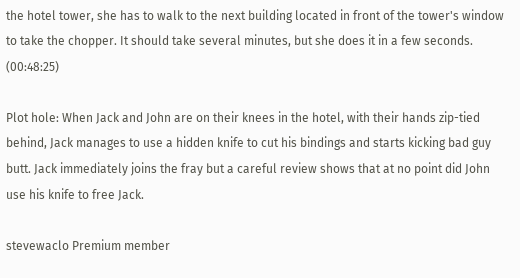the hotel tower, she has to walk to the next building located in front of the tower's window to take the chopper. It should take several minutes, but she does it in a few seconds. (00:48:25)

Plot hole: When Jack and John are on their knees in the hotel, with their hands zip-tied behind, Jack manages to use a hidden knife to cut his bindings and starts kicking bad guy butt. Jack immediately joins the fray but a careful review shows that at no point did John use his knife to free Jack.

stevewaclo Premium member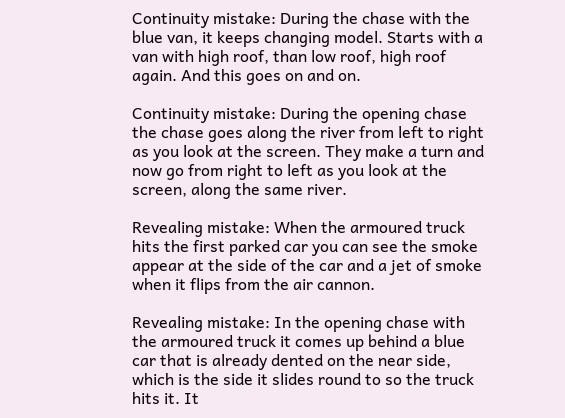Continuity mistake: During the chase with the blue van, it keeps changing model. Starts with a van with high roof, than low roof, high roof again. And this goes on and on.

Continuity mistake: During the opening chase the chase goes along the river from left to right as you look at the screen. They make a turn and now go from right to left as you look at the screen, along the same river.

Revealing mistake: When the armoured truck hits the first parked car you can see the smoke appear at the side of the car and a jet of smoke when it flips from the air cannon.

Revealing mistake: In the opening chase with the armoured truck it comes up behind a blue car that is already dented on the near side, which is the side it slides round to so the truck hits it. It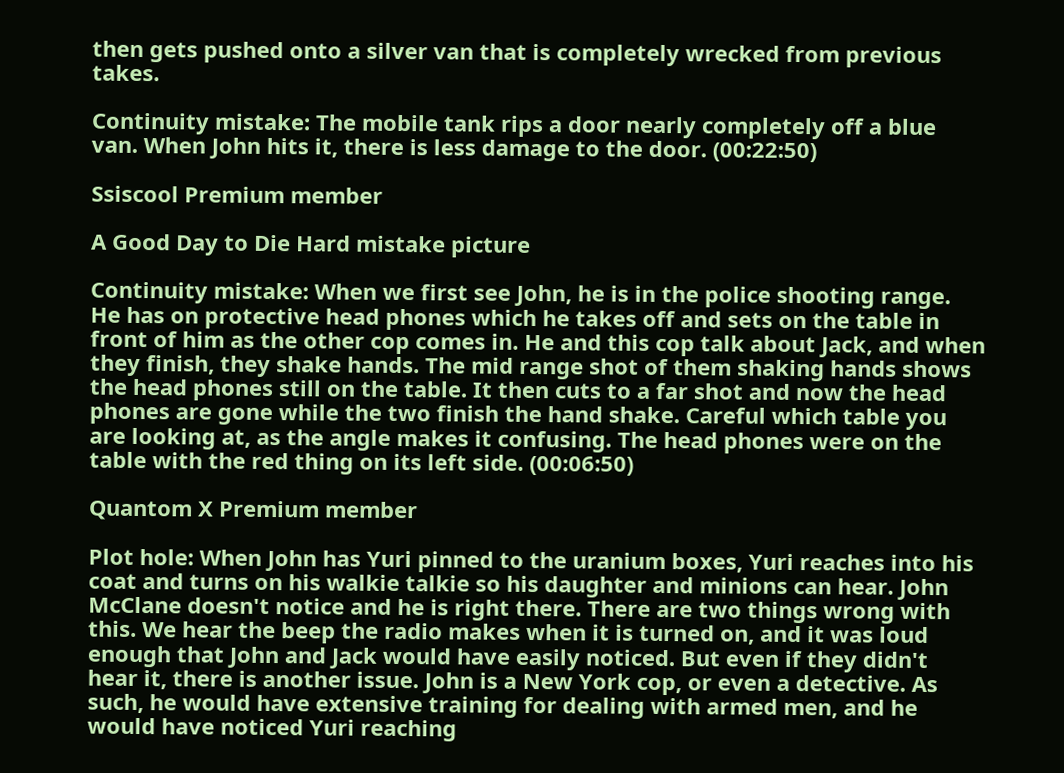then gets pushed onto a silver van that is completely wrecked from previous takes.

Continuity mistake: The mobile tank rips a door nearly completely off a blue van. When John hits it, there is less damage to the door. (00:22:50)

Ssiscool Premium member

A Good Day to Die Hard mistake picture

Continuity mistake: When we first see John, he is in the police shooting range. He has on protective head phones which he takes off and sets on the table in front of him as the other cop comes in. He and this cop talk about Jack, and when they finish, they shake hands. The mid range shot of them shaking hands shows the head phones still on the table. It then cuts to a far shot and now the head phones are gone while the two finish the hand shake. Careful which table you are looking at, as the angle makes it confusing. The head phones were on the table with the red thing on its left side. (00:06:50)

Quantom X Premium member

Plot hole: When John has Yuri pinned to the uranium boxes, Yuri reaches into his coat and turns on his walkie talkie so his daughter and minions can hear. John McClane doesn't notice and he is right there. There are two things wrong with this. We hear the beep the radio makes when it is turned on, and it was loud enough that John and Jack would have easily noticed. But even if they didn't hear it, there is another issue. John is a New York cop, or even a detective. As such, he would have extensive training for dealing with armed men, and he would have noticed Yuri reaching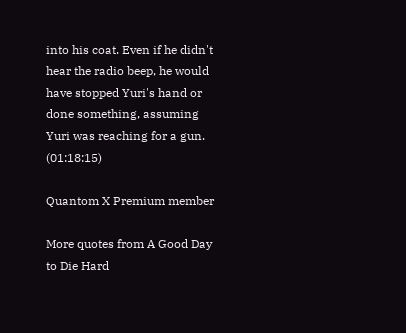into his coat. Even if he didn't hear the radio beep, he would have stopped Yuri's hand or done something, assuming Yuri was reaching for a gun. (01:18:15)

Quantom X Premium member

More quotes from A Good Day to Die Hard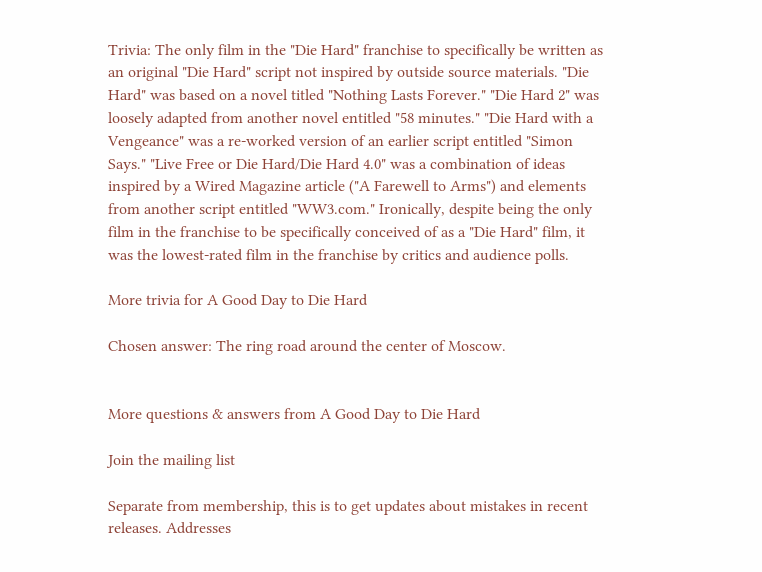Trivia: The only film in the "Die Hard" franchise to specifically be written as an original "Die Hard" script not inspired by outside source materials. "Die Hard" was based on a novel titled "Nothing Lasts Forever." "Die Hard 2" was loosely adapted from another novel entitled "58 minutes." "Die Hard with a Vengeance" was a re-worked version of an earlier script entitled "Simon Says." "Live Free or Die Hard/Die Hard 4.0" was a combination of ideas inspired by a Wired Magazine article ("A Farewell to Arms") and elements from another script entitled "WW3.com." Ironically, despite being the only film in the franchise to be specifically conceived of as a "Die Hard" film, it was the lowest-rated film in the franchise by critics and audience polls.

More trivia for A Good Day to Die Hard

Chosen answer: The ring road around the center of Moscow.


More questions & answers from A Good Day to Die Hard

Join the mailing list

Separate from membership, this is to get updates about mistakes in recent releases. Addresses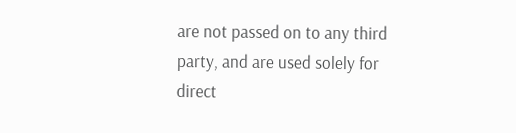are not passed on to any third party, and are used solely for direct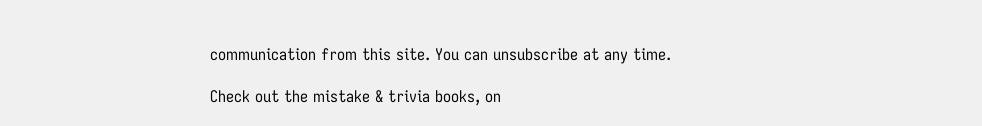communication from this site. You can unsubscribe at any time.

Check out the mistake & trivia books, on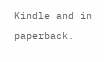Kindle and in paperback.